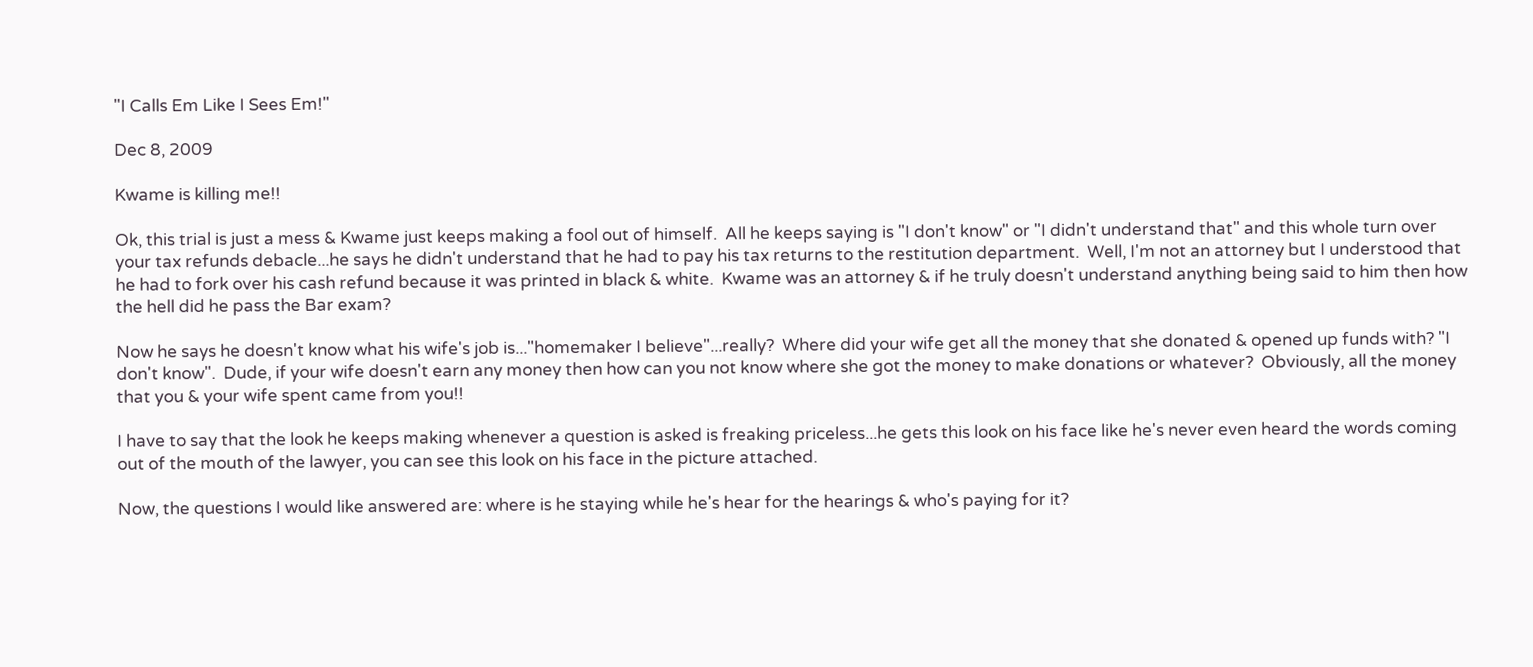"I Calls Em Like I Sees Em!"

Dec 8, 2009

Kwame is killing me!!

Ok, this trial is just a mess & Kwame just keeps making a fool out of himself.  All he keeps saying is "I don't know" or "I didn't understand that" and this whole turn over your tax refunds debacle...he says he didn't understand that he had to pay his tax returns to the restitution department.  Well, I'm not an attorney but I understood that he had to fork over his cash refund because it was printed in black & white.  Kwame was an attorney & if he truly doesn't understand anything being said to him then how the hell did he pass the Bar exam?

Now he says he doesn't know what his wife's job is..."homemaker I believe"...really?  Where did your wife get all the money that she donated & opened up funds with? "I don't know".  Dude, if your wife doesn't earn any money then how can you not know where she got the money to make donations or whatever?  Obviously, all the money that you & your wife spent came from you!!

I have to say that the look he keeps making whenever a question is asked is freaking priceless...he gets this look on his face like he's never even heard the words coming out of the mouth of the lawyer, you can see this look on his face in the picture attached.

Now, the questions I would like answered are: where is he staying while he's hear for the hearings & who's paying for it?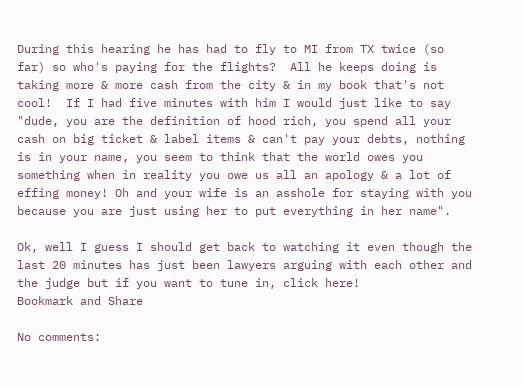During this hearing he has had to fly to MI from TX twice (so far) so who's paying for the flights?  All he keeps doing is taking more & more cash from the city & in my book that's not cool!  If I had five minutes with him I would just like to say "dude, you are the definition of hood rich, you spend all your cash on big ticket & label items & can't pay your debts, nothing is in your name, you seem to think that the world owes you something when in reality you owe us all an apology & a lot of effing money! Oh and your wife is an asshole for staying with you because you are just using her to put everything in her name".

Ok, well I guess I should get back to watching it even though the last 20 minutes has just been lawyers arguing with each other and the judge but if you want to tune in, click here!
Bookmark and Share

No comments: